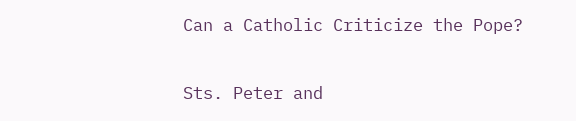Can a Catholic Criticize the Pope?

Sts. Peter and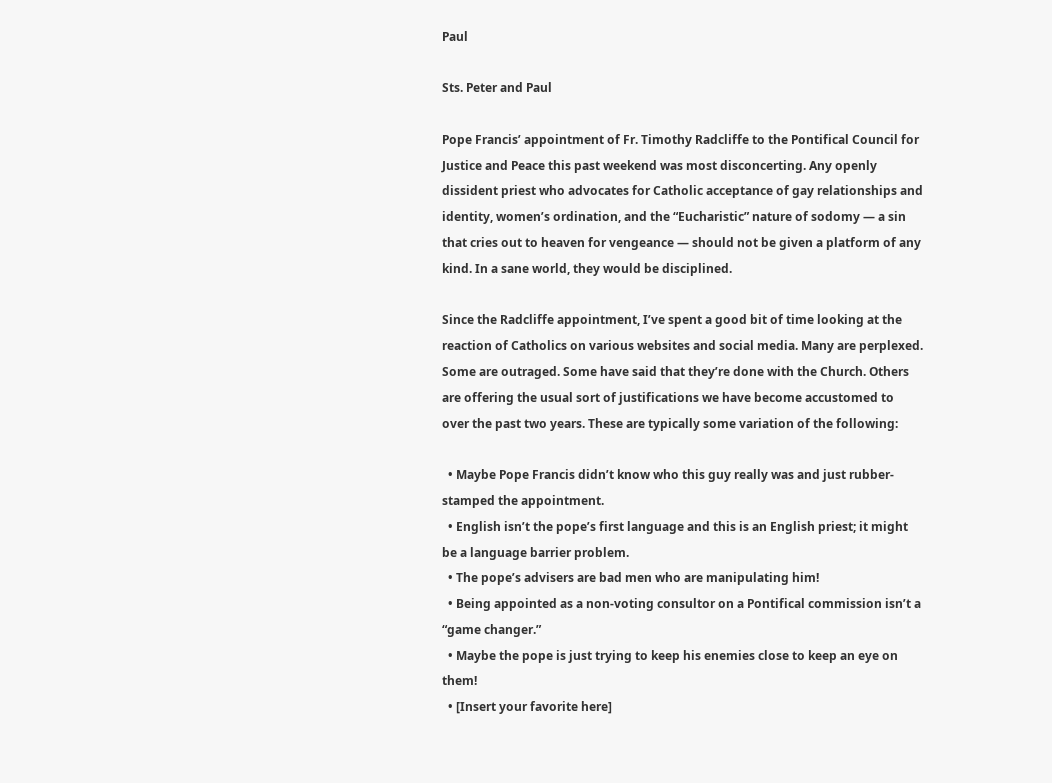Paul

Sts. Peter and Paul

Pope Francis’ appointment of Fr. Timothy Radcliffe to the Pontifical Council for Justice and Peace this past weekend was most disconcerting. Any openly dissident priest who advocates for Catholic acceptance of gay relationships and identity, women’s ordination, and the “Eucharistic” nature of sodomy — a sin that cries out to heaven for vengeance — should not be given a platform of any kind. In a sane world, they would be disciplined.

Since the Radcliffe appointment, I’ve spent a good bit of time looking at the reaction of Catholics on various websites and social media. Many are perplexed. Some are outraged. Some have said that they’re done with the Church. Others are offering the usual sort of justifications we have become accustomed to over the past two years. These are typically some variation of the following:

  • Maybe Pope Francis didn’t know who this guy really was and just rubber-stamped the appointment.
  • English isn’t the pope’s first language and this is an English priest; it might be a language barrier problem.
  • The pope’s advisers are bad men who are manipulating him!
  • Being appointed as a non-voting consultor on a Pontifical commission isn’t a “game changer.”
  • Maybe the pope is just trying to keep his enemies close to keep an eye on them!
  • [Insert your favorite here]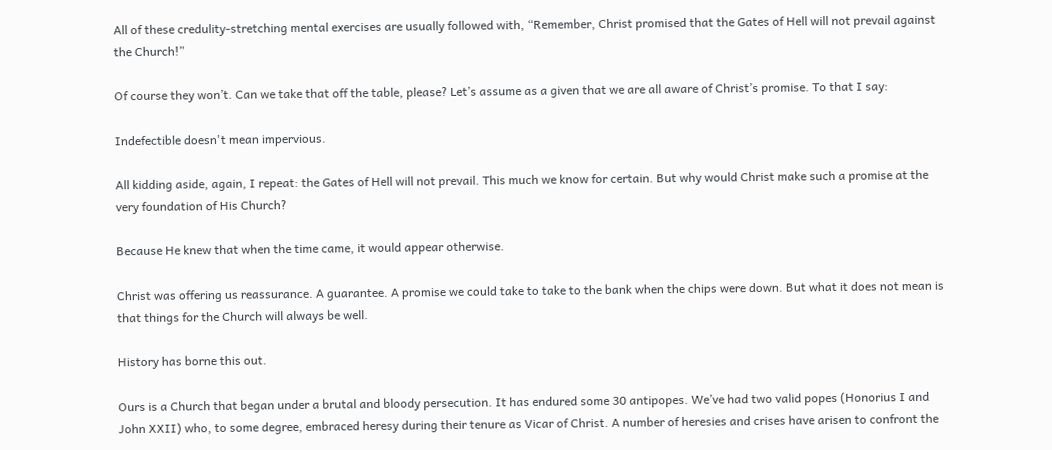All of these credulity-stretching mental exercises are usually followed with, “Remember, Christ promised that the Gates of Hell will not prevail against the Church!”

Of course they won’t. Can we take that off the table, please? Let’s assume as a given that we are all aware of Christ’s promise. To that I say:

Indefectible doesn't mean impervious.

All kidding aside, again, I repeat: the Gates of Hell will not prevail. This much we know for certain. But why would Christ make such a promise at the very foundation of His Church?

Because He knew that when the time came, it would appear otherwise.

Christ was offering us reassurance. A guarantee. A promise we could take to take to the bank when the chips were down. But what it does not mean is that things for the Church will always be well.

History has borne this out.

Ours is a Church that began under a brutal and bloody persecution. It has endured some 30 antipopes. We’ve had two valid popes (Honorius I and John XXII) who, to some degree, embraced heresy during their tenure as Vicar of Christ. A number of heresies and crises have arisen to confront the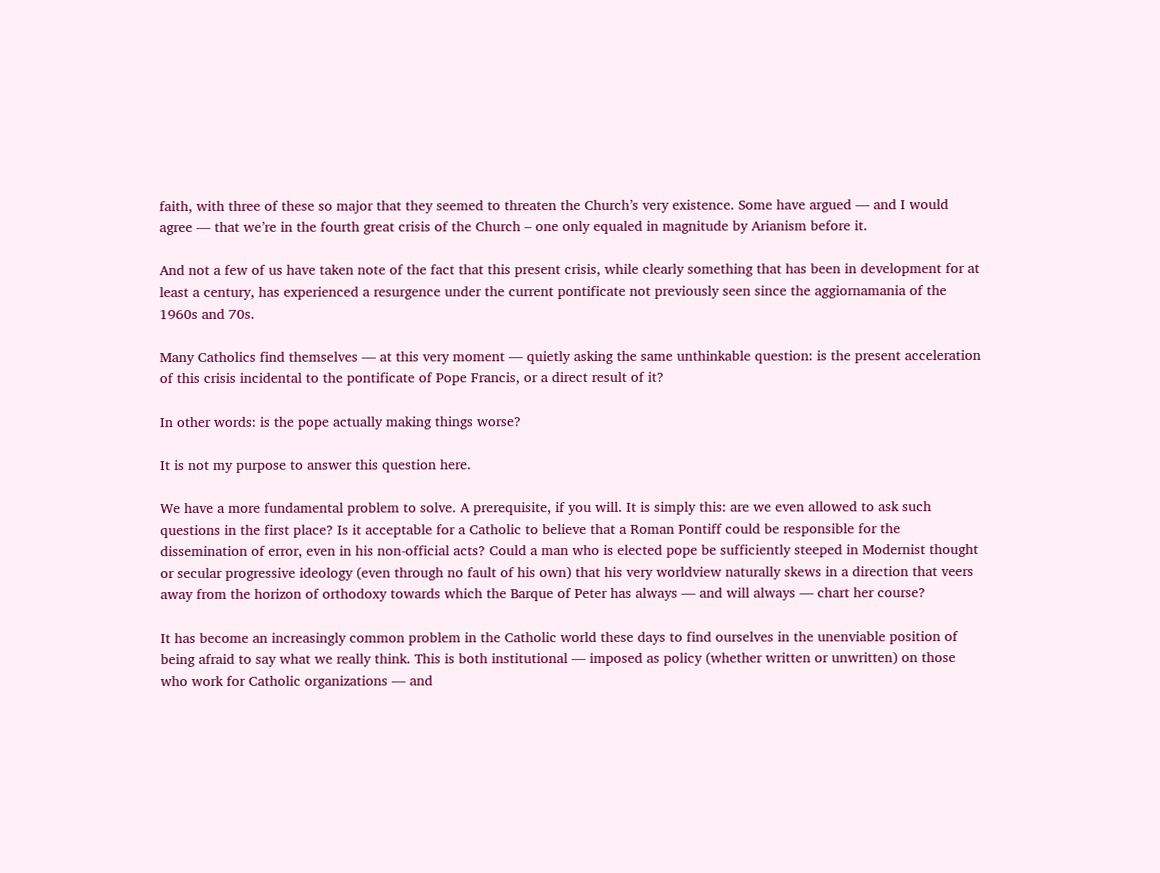faith, with three of these so major that they seemed to threaten the Church’s very existence. Some have argued — and I would agree — that we’re in the fourth great crisis of the Church – one only equaled in magnitude by Arianism before it.

And not a few of us have taken note of the fact that this present crisis, while clearly something that has been in development for at least a century, has experienced a resurgence under the current pontificate not previously seen since the aggiornamania of the 1960s and 70s.

Many Catholics find themselves — at this very moment — quietly asking the same unthinkable question: is the present acceleration of this crisis incidental to the pontificate of Pope Francis, or a direct result of it?

In other words: is the pope actually making things worse?

It is not my purpose to answer this question here.

We have a more fundamental problem to solve. A prerequisite, if you will. It is simply this: are we even allowed to ask such questions in the first place? Is it acceptable for a Catholic to believe that a Roman Pontiff could be responsible for the dissemination of error, even in his non-official acts? Could a man who is elected pope be sufficiently steeped in Modernist thought or secular progressive ideology (even through no fault of his own) that his very worldview naturally skews in a direction that veers away from the horizon of orthodoxy towards which the Barque of Peter has always — and will always — chart her course?

It has become an increasingly common problem in the Catholic world these days to find ourselves in the unenviable position of being afraid to say what we really think. This is both institutional — imposed as policy (whether written or unwritten) on those who work for Catholic organizations — and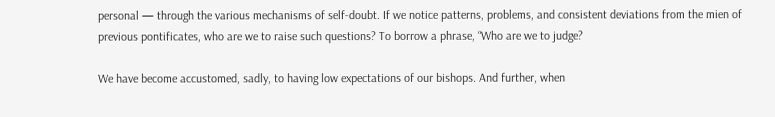personal — through the various mechanisms of self-doubt. If we notice patterns, problems, and consistent deviations from the mien of previous pontificates, who are we to raise such questions? To borrow a phrase, “Who are we to judge?

We have become accustomed, sadly, to having low expectations of our bishops. And further, when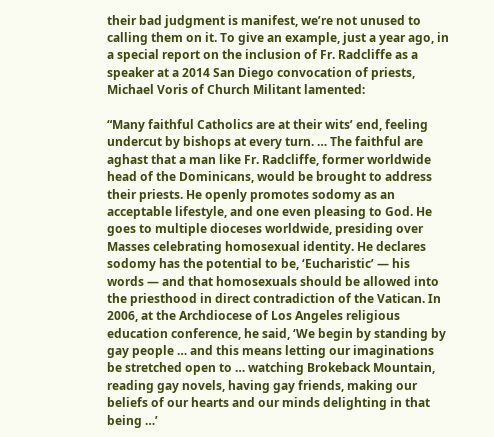their bad judgment is manifest, we’re not unused to calling them on it. To give an example, just a year ago, in a special report on the inclusion of Fr. Radcliffe as a speaker at a 2014 San Diego convocation of priests, Michael Voris of Church Militant lamented:

“Many faithful Catholics are at their wits’ end, feeling undercut by bishops at every turn. … The faithful are aghast that a man like Fr. Radcliffe, former worldwide head of the Dominicans, would be brought to address their priests. He openly promotes sodomy as an acceptable lifestyle, and one even pleasing to God. He goes to multiple dioceses worldwide, presiding over Masses celebrating homosexual identity. He declares sodomy has the potential to be, ‘Eucharistic’ — his words — and that homosexuals should be allowed into the priesthood in direct contradiction of the Vatican. In 2006, at the Archdiocese of Los Angeles religious education conference, he said, ‘We begin by standing by gay people … and this means letting our imaginations be stretched open to … watching Brokeback Mountain, reading gay novels, having gay friends, making our beliefs of our hearts and our minds delighting in that being …’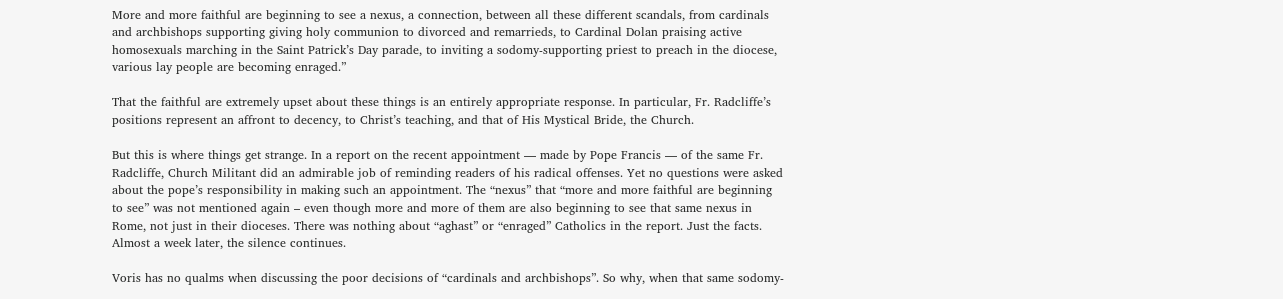More and more faithful are beginning to see a nexus, a connection, between all these different scandals, from cardinals and archbishops supporting giving holy communion to divorced and remarrieds, to Cardinal Dolan praising active homosexuals marching in the Saint Patrick’s Day parade, to inviting a sodomy-supporting priest to preach in the diocese, various lay people are becoming enraged.”

That the faithful are extremely upset about these things is an entirely appropriate response. In particular, Fr. Radcliffe’s positions represent an affront to decency, to Christ’s teaching, and that of His Mystical Bride, the Church.

But this is where things get strange. In a report on the recent appointment — made by Pope Francis — of the same Fr. Radcliffe, Church Militant did an admirable job of reminding readers of his radical offenses. Yet no questions were asked about the pope’s responsibility in making such an appointment. The “nexus” that “more and more faithful are beginning to see” was not mentioned again – even though more and more of them are also beginning to see that same nexus in Rome, not just in their dioceses. There was nothing about “aghast” or “enraged” Catholics in the report. Just the facts. Almost a week later, the silence continues.

Voris has no qualms when discussing the poor decisions of “cardinals and archbishops”. So why, when that same sodomy-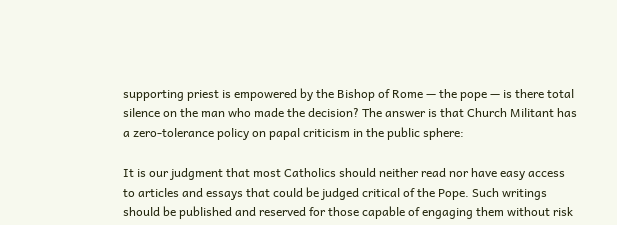supporting priest is empowered by the Bishop of Rome — the pope — is there total silence on the man who made the decision? The answer is that Church Militant has a zero-tolerance policy on papal criticism in the public sphere:

It is our judgment that most Catholics should neither read nor have easy access to articles and essays that could be judged critical of the Pope. Such writings should be published and reserved for those capable of engaging them without risk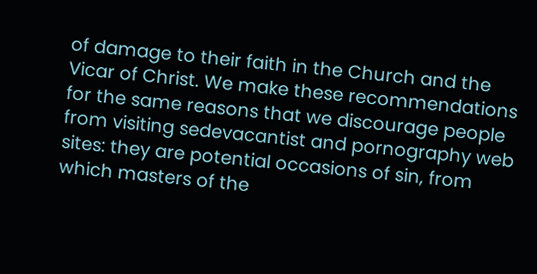of damage to their faith in the Church and the Vicar of Christ. We make these recommendations for the same reasons that we discourage people from visiting sedevacantist and pornography web sites: they are potential occasions of sin, from which masters of the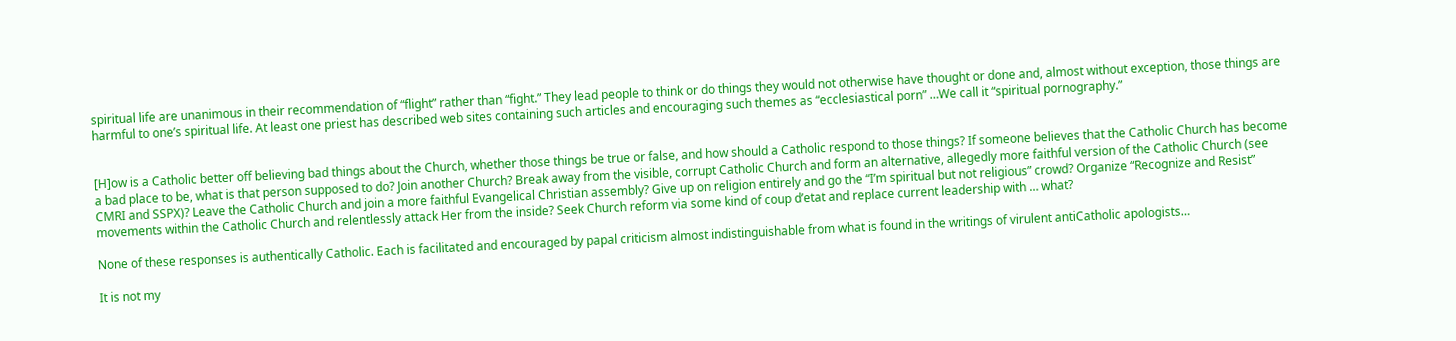spiritual life are unanimous in their recommendation of “flight” rather than “fight.” They lead people to think or do things they would not otherwise have thought or done and, almost without exception, those things are harmful to one’s spiritual life. At least one priest has described web sites containing such articles and encouraging such themes as “ecclesiastical porn” …We call it “spiritual pornography.”


[H]ow is a Catholic better off believing bad things about the Church, whether those things be true or false, and how should a Catholic respond to those things? If someone believes that the Catholic Church has become a bad place to be, what is that person supposed to do? Join another Church? Break away from the visible, corrupt Catholic Church and form an alternative, allegedly more faithful version of the Catholic Church (see CMRI and SSPX)? Leave the Catholic Church and join a more faithful Evangelical Christian assembly? Give up on religion entirely and go the “I’m spiritual but not religious” crowd? Organize “Recognize and Resist” movements within the Catholic Church and relentlessly attack Her from the inside? Seek Church reform via some kind of coup d’etat and replace current leadership with … what?

None of these responses is authentically Catholic. Each is facilitated and encouraged by papal criticism almost indistinguishable from what is found in the writings of virulent antiCatholic apologists…

It is not my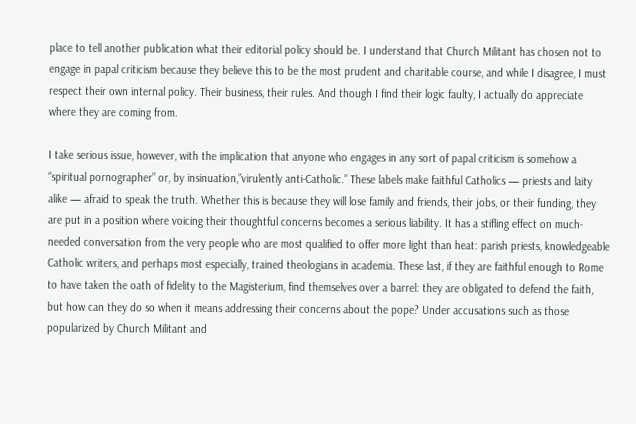place to tell another publication what their editorial policy should be. I understand that Church Militant has chosen not to engage in papal criticism because they believe this to be the most prudent and charitable course, and while I disagree, I must respect their own internal policy. Their business, their rules. And though I find their logic faulty, I actually do appreciate where they are coming from.

I take serious issue, however, with the implication that anyone who engages in any sort of papal criticism is somehow a “spiritual pornographer” or, by insinuation,”virulently anti-Catholic.” These labels make faithful Catholics — priests and laity alike — afraid to speak the truth. Whether this is because they will lose family and friends, their jobs, or their funding, they are put in a position where voicing their thoughtful concerns becomes a serious liability. It has a stifling effect on much-needed conversation from the very people who are most qualified to offer more light than heat: parish priests, knowledgeable Catholic writers, and perhaps most especially, trained theologians in academia. These last, if they are faithful enough to Rome to have taken the oath of fidelity to the Magisterium, find themselves over a barrel: they are obligated to defend the faith, but how can they do so when it means addressing their concerns about the pope? Under accusations such as those popularized by Church Militant and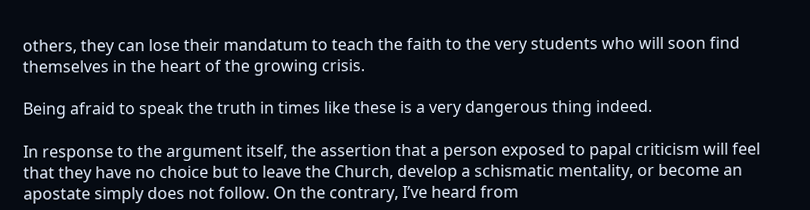others, they can lose their mandatum to teach the faith to the very students who will soon find themselves in the heart of the growing crisis.

Being afraid to speak the truth in times like these is a very dangerous thing indeed.

In response to the argument itself, the assertion that a person exposed to papal criticism will feel that they have no choice but to leave the Church, develop a schismatic mentality, or become an apostate simply does not follow. On the contrary, I’ve heard from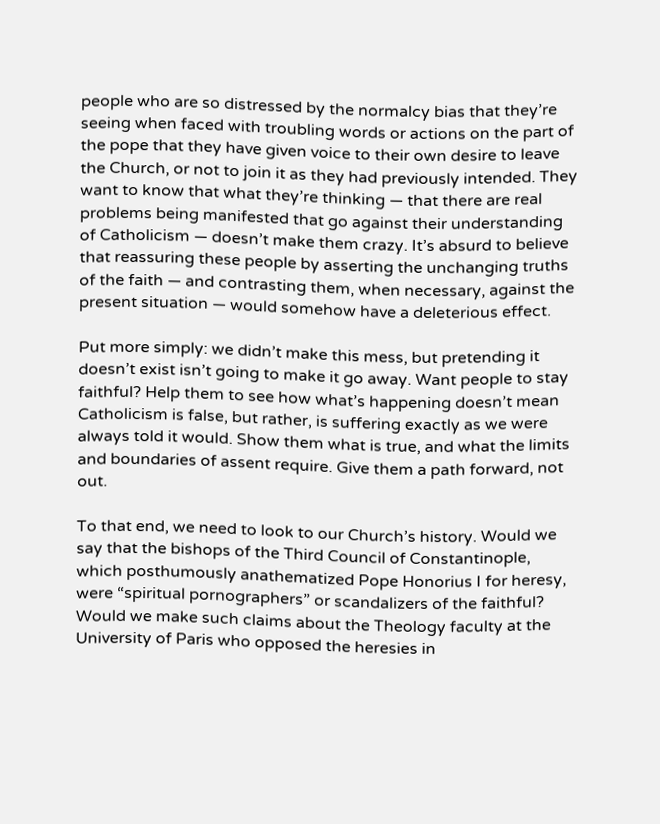people who are so distressed by the normalcy bias that they’re seeing when faced with troubling words or actions on the part of the pope that they have given voice to their own desire to leave the Church, or not to join it as they had previously intended. They want to know that what they’re thinking — that there are real problems being manifested that go against their understanding of Catholicism — doesn’t make them crazy. It’s absurd to believe that reassuring these people by asserting the unchanging truths of the faith — and contrasting them, when necessary, against the present situation — would somehow have a deleterious effect.

Put more simply: we didn’t make this mess, but pretending it doesn’t exist isn’t going to make it go away. Want people to stay faithful? Help them to see how what’s happening doesn’t mean Catholicism is false, but rather, is suffering exactly as we were always told it would. Show them what is true, and what the limits and boundaries of assent require. Give them a path forward, not out.

To that end, we need to look to our Church’s history. Would we say that the bishops of the Third Council of Constantinople, which posthumously anathematized Pope Honorius I for heresy, were “spiritual pornographers” or scandalizers of the faithful? Would we make such claims about the Theology faculty at the University of Paris who opposed the heresies in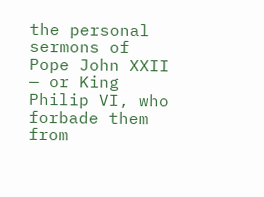the personal sermons of Pope John XXII — or King Philip VI, who forbade them from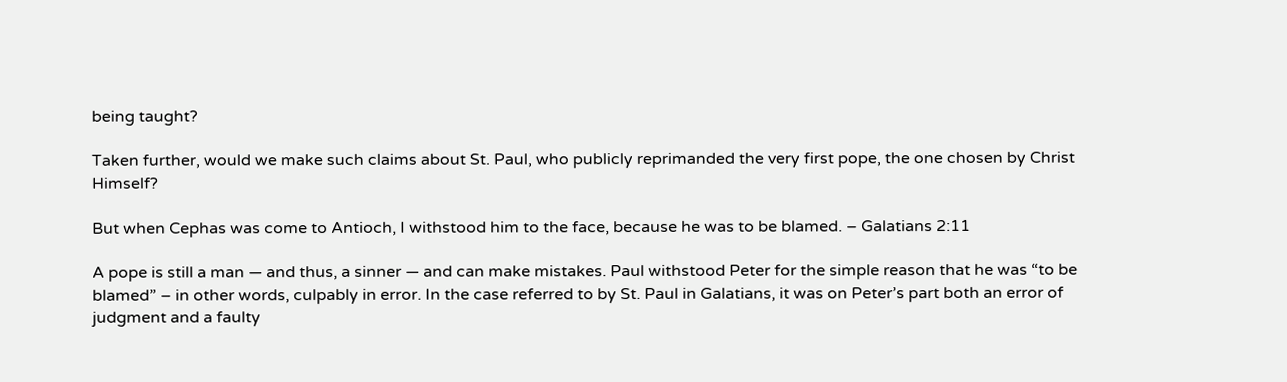being taught?

Taken further, would we make such claims about St. Paul, who publicly reprimanded the very first pope, the one chosen by Christ Himself?

But when Cephas was come to Antioch, I withstood him to the face, because he was to be blamed. – Galatians 2:11

A pope is still a man — and thus, a sinner — and can make mistakes. Paul withstood Peter for the simple reason that he was “to be blamed” – in other words, culpably in error. In the case referred to by St. Paul in Galatians, it was on Peter’s part both an error of judgment and a faulty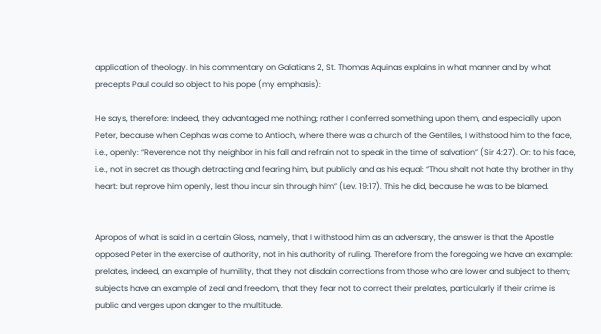application of theology. In his commentary on Galatians 2, St. Thomas Aquinas explains in what manner and by what precepts Paul could so object to his pope (my emphasis):

He says, therefore: Indeed, they advantaged me nothing; rather I conferred something upon them, and especially upon Peter, because when Cephas was come to Antioch, where there was a church of the Gentiles, I withstood him to the face, i.e., openly: “Reverence not thy neighbor in his fall and refrain not to speak in the time of salvation” (Sir 4:27). Or: to his face, i.e., not in secret as though detracting and fearing him, but publicly and as his equal: “Thou shalt not hate thy brother in thy heart: but reprove him openly, lest thou incur sin through him” (Lev. 19:17). This he did, because he was to be blamed.


Apropos of what is said in a certain Gloss, namely, that I withstood him as an adversary, the answer is that the Apostle opposed Peter in the exercise of authority, not in his authority of ruling. Therefore from the foregoing we have an example: prelates, indeed, an example of humility, that they not disdain corrections from those who are lower and subject to them; subjects have an example of zeal and freedom, that they fear not to correct their prelates, particularly if their crime is public and verges upon danger to the multitude.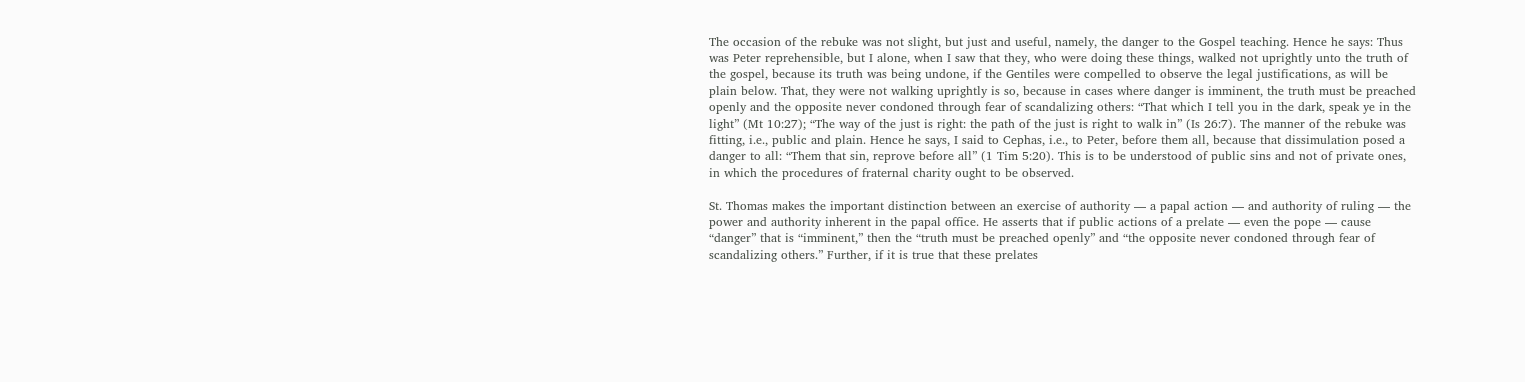The occasion of the rebuke was not slight, but just and useful, namely, the danger to the Gospel teaching. Hence he says: Thus was Peter reprehensible, but I alone, when I saw that they, who were doing these things, walked not uprightly unto the truth of the gospel, because its truth was being undone, if the Gentiles were compelled to observe the legal justifications, as will be plain below. That, they were not walking uprightly is so, because in cases where danger is imminent, the truth must be preached openly and the opposite never condoned through fear of scandalizing others: “That which I tell you in the dark, speak ye in the light” (Mt 10:27); “The way of the just is right: the path of the just is right to walk in” (Is 26:7). The manner of the rebuke was fitting, i.e., public and plain. Hence he says, I said to Cephas, i.e., to Peter, before them all, because that dissimulation posed a danger to all: “Them that sin, reprove before all” (1 Tim 5:20). This is to be understood of public sins and not of private ones, in which the procedures of fraternal charity ought to be observed.

St. Thomas makes the important distinction between an exercise of authority — a papal action — and authority of ruling — the power and authority inherent in the papal office. He asserts that if public actions of a prelate — even the pope — cause “danger” that is “imminent,” then the “truth must be preached openly” and “the opposite never condoned through fear of scandalizing others.” Further, if it is true that these prelates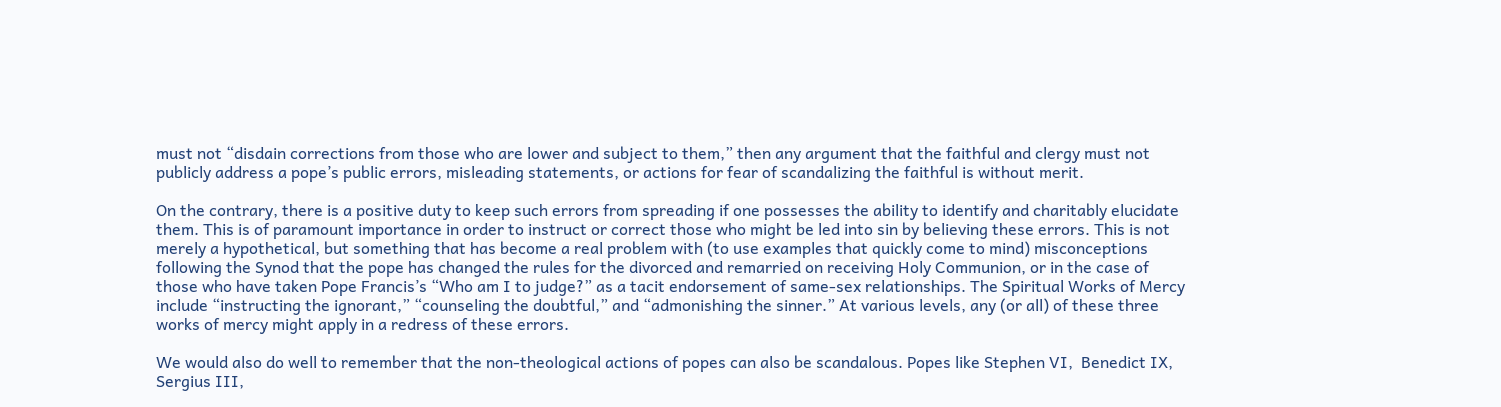must not “disdain corrections from those who are lower and subject to them,” then any argument that the faithful and clergy must not publicly address a pope’s public errors, misleading statements, or actions for fear of scandalizing the faithful is without merit.

On the contrary, there is a positive duty to keep such errors from spreading if one possesses the ability to identify and charitably elucidate them. This is of paramount importance in order to instruct or correct those who might be led into sin by believing these errors. This is not merely a hypothetical, but something that has become a real problem with (to use examples that quickly come to mind) misconceptions following the Synod that the pope has changed the rules for the divorced and remarried on receiving Holy Communion, or in the case of those who have taken Pope Francis’s “Who am I to judge?” as a tacit endorsement of same-sex relationships. The Spiritual Works of Mercy include “instructing the ignorant,” “counseling the doubtful,” and “admonishing the sinner.” At various levels, any (or all) of these three works of mercy might apply in a redress of these errors.

We would also do well to remember that the non-theological actions of popes can also be scandalous. Popes like Stephen VI,  Benedict IX, Sergius III,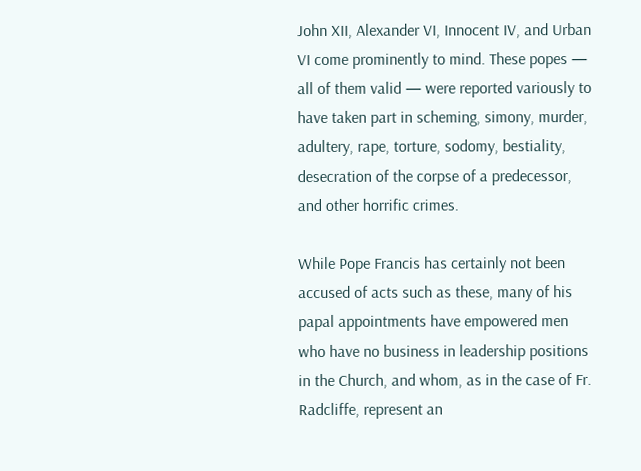John XII, Alexander VI, Innocent IV, and Urban VI come prominently to mind. These popes — all of them valid — were reported variously to have taken part in scheming, simony, murder, adultery, rape, torture, sodomy, bestiality, desecration of the corpse of a predecessor, and other horrific crimes.

While Pope Francis has certainly not been accused of acts such as these, many of his papal appointments have empowered men who have no business in leadership positions in the Church, and whom, as in the case of Fr. Radcliffe, represent an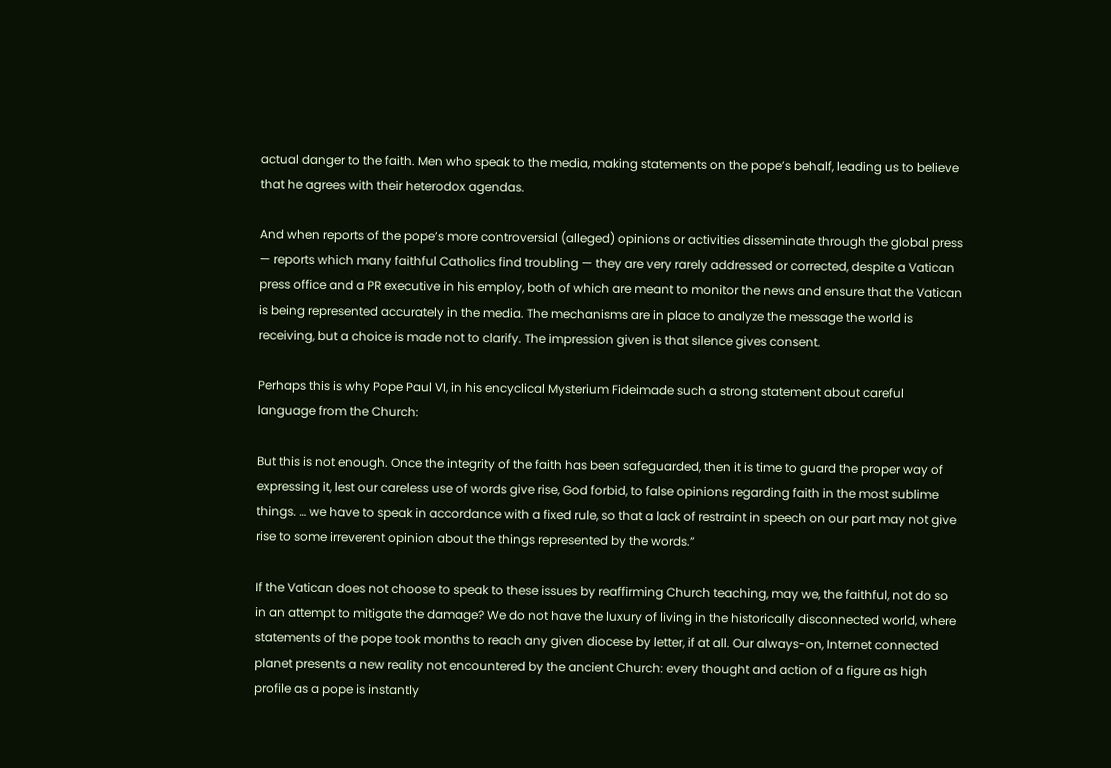actual danger to the faith. Men who speak to the media, making statements on the pope’s behalf, leading us to believe that he agrees with their heterodox agendas.

And when reports of the pope’s more controversial (alleged) opinions or activities disseminate through the global press — reports which many faithful Catholics find troubling — they are very rarely addressed or corrected, despite a Vatican press office and a PR executive in his employ, both of which are meant to monitor the news and ensure that the Vatican is being represented accurately in the media. The mechanisms are in place to analyze the message the world is receiving, but a choice is made not to clarify. The impression given is that silence gives consent.

Perhaps this is why Pope Paul VI, in his encyclical Mysterium Fideimade such a strong statement about careful language from the Church:

But this is not enough. Once the integrity of the faith has been safeguarded, then it is time to guard the proper way of expressing it, lest our careless use of words give rise, God forbid, to false opinions regarding faith in the most sublime things. … we have to speak in accordance with a fixed rule, so that a lack of restraint in speech on our part may not give rise to some irreverent opinion about the things represented by the words.”

If the Vatican does not choose to speak to these issues by reaffirming Church teaching, may we, the faithful, not do so in an attempt to mitigate the damage? We do not have the luxury of living in the historically disconnected world, where statements of the pope took months to reach any given diocese by letter, if at all. Our always-on, Internet connected planet presents a new reality not encountered by the ancient Church: every thought and action of a figure as high profile as a pope is instantly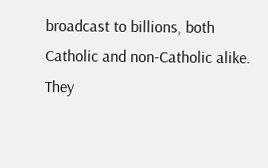broadcast to billions, both Catholic and non-Catholic alike. They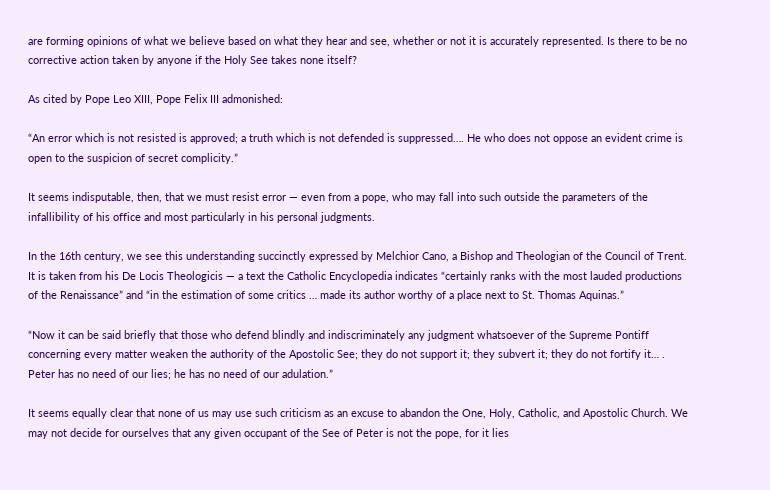are forming opinions of what we believe based on what they hear and see, whether or not it is accurately represented. Is there to be no corrective action taken by anyone if the Holy See takes none itself?

As cited by Pope Leo XIII, Pope Felix III admonished:

“An error which is not resisted is approved; a truth which is not defended is suppressed…. He who does not oppose an evident crime is open to the suspicion of secret complicity.”

It seems indisputable, then, that we must resist error — even from a pope, who may fall into such outside the parameters of the infallibility of his office and most particularly in his personal judgments.

In the 16th century, we see this understanding succinctly expressed by Melchior Cano, a Bishop and Theologian of the Council of Trent. It is taken from his De Locis Theologicis — a text the Catholic Encyclopedia indicates “certainly ranks with the most lauded productions of the Renaissance” and “in the estimation of some critics … made its author worthy of a place next to St. Thomas Aquinas.”

“Now it can be said briefly that those who defend blindly and indiscriminately any judgment whatsoever of the Supreme Pontiff concerning every matter weaken the authority of the Apostolic See; they do not support it; they subvert it; they do not fortify it… . Peter has no need of our lies; he has no need of our adulation.”

It seems equally clear that none of us may use such criticism as an excuse to abandon the One, Holy, Catholic, and Apostolic Church. We may not decide for ourselves that any given occupant of the See of Peter is not the pope, for it lies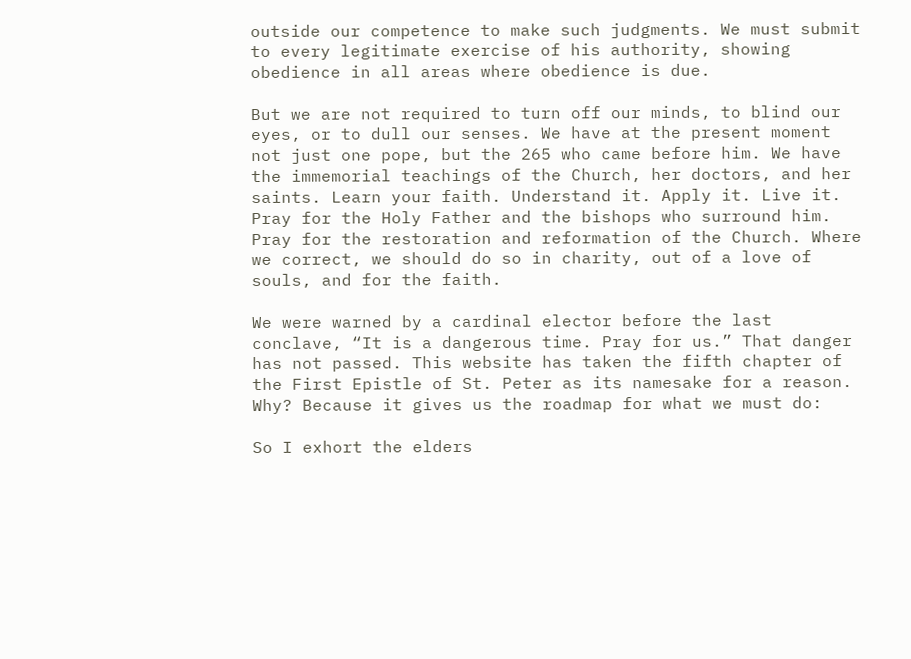outside our competence to make such judgments. We must submit to every legitimate exercise of his authority, showing obedience in all areas where obedience is due.

But we are not required to turn off our minds, to blind our eyes, or to dull our senses. We have at the present moment not just one pope, but the 265 who came before him. We have the immemorial teachings of the Church, her doctors, and her saints. Learn your faith. Understand it. Apply it. Live it. Pray for the Holy Father and the bishops who surround him. Pray for the restoration and reformation of the Church. Where we correct, we should do so in charity, out of a love of souls, and for the faith.

We were warned by a cardinal elector before the last conclave, “It is a dangerous time. Pray for us.” That danger has not passed. This website has taken the fifth chapter of the First Epistle of St. Peter as its namesake for a reason. Why? Because it gives us the roadmap for what we must do:

So I exhort the elders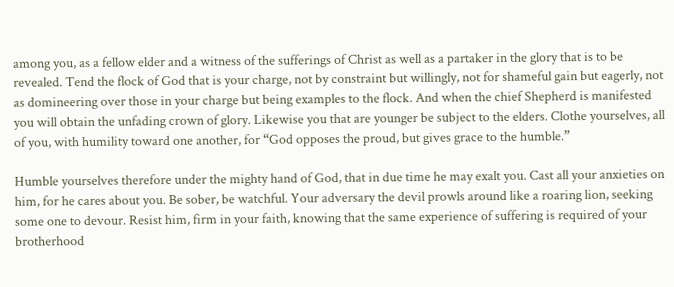among you, as a fellow elder and a witness of the sufferings of Christ as well as a partaker in the glory that is to be revealed. Tend the flock of God that is your charge, not by constraint but willingly, not for shameful gain but eagerly, not as domineering over those in your charge but being examples to the flock. And when the chief Shepherd is manifested you will obtain the unfading crown of glory. Likewise you that are younger be subject to the elders. Clothe yourselves, all of you, with humility toward one another, for “God opposes the proud, but gives grace to the humble.”

Humble yourselves therefore under the mighty hand of God, that in due time he may exalt you. Cast all your anxieties on him, for he cares about you. Be sober, be watchful. Your adversary the devil prowls around like a roaring lion, seeking some one to devour. Resist him, firm in your faith, knowing that the same experience of suffering is required of your brotherhood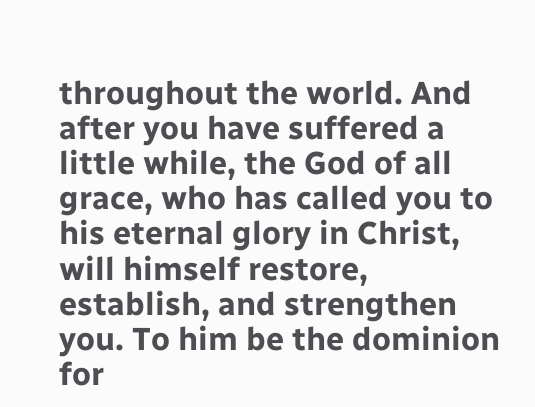throughout the world. And after you have suffered a little while, the God of all grace, who has called you to his eternal glory in Christ, will himself restore, establish, and strengthen you. To him be the dominion for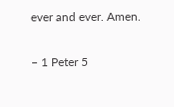ever and ever. Amen.

– 1 Peter 5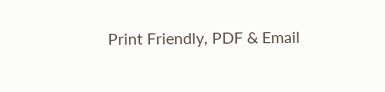Print Friendly, PDF & Email